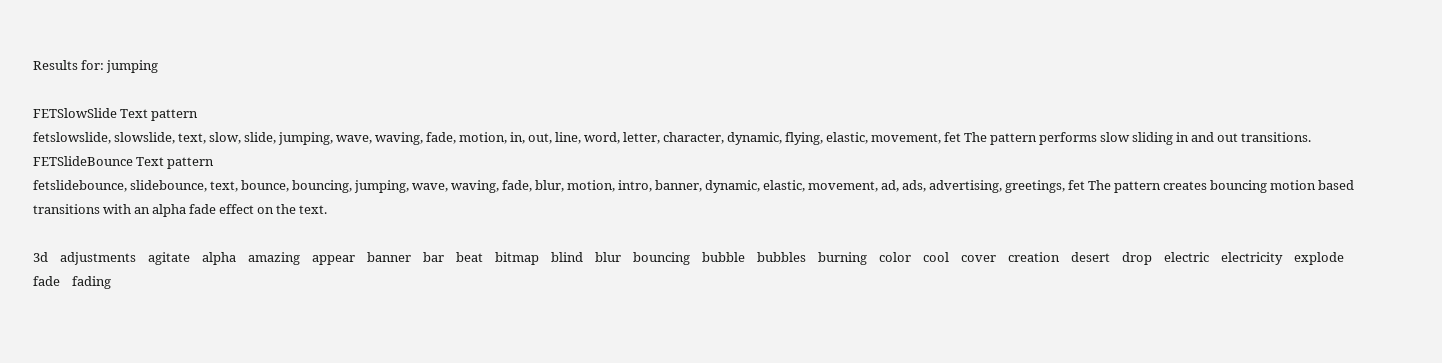Results for: jumping

FETSlowSlide Text pattern
fetslowslide, slowslide, text, slow, slide, jumping, wave, waving, fade, motion, in, out, line, word, letter, character, dynamic, flying, elastic, movement, fet The pattern performs slow sliding in and out transitions.
FETSlideBounce Text pattern
fetslidebounce, slidebounce, text, bounce, bouncing, jumping, wave, waving, fade, blur, motion, intro, banner, dynamic, elastic, movement, ad, ads, advertising, greetings, fet The pattern creates bouncing motion based transitions with an alpha fade effect on the text.

3d    adjustments    agitate    alpha    amazing    appear    banner    bar    beat    bitmap    blind    blur    bouncing    bubble    bubbles    burning    color    cool    cover    creation    desert    drop    electric    electricity    explode    fade    fading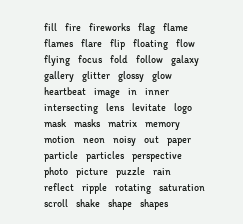fill    fire    fireworks    flag    flame    flames    flare    flip    floating    flow    flying    focus    fold    follow    galaxy    gallery    glitter    glossy    glow    heartbeat    image    in    inner    intersecting    lens    levitate    logo    mask    masks    matrix    memory    motion    neon    noisy    out    paper    particle    particles    perspective    photo    picture    puzzle    rain    reflect    ripple    rotating    saturation    scroll    shake    shape    shapes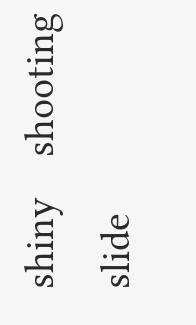shiny    shooting    slide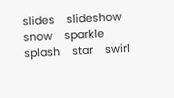slides    slideshow    snow    sparkle    splash    star    swirl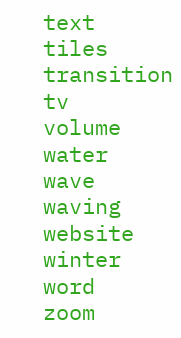text    tiles    transition    tv    volume    water    wave    waving    website    winter    word    zoom